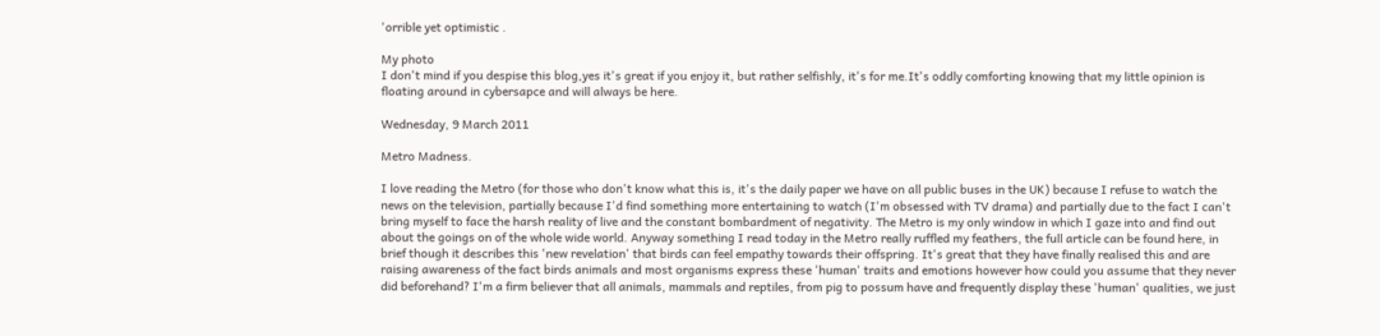'orrible yet optimistic .

My photo
I don't mind if you despise this blog,yes it's great if you enjoy it, but rather selfishly, it's for me.It's oddly comforting knowing that my little opinion is floating around in cybersapce and will always be here.

Wednesday, 9 March 2011

Metro Madness.

I love reading the Metro (for those who don't know what this is, it's the daily paper we have on all public buses in the UK) because I refuse to watch the news on the television, partially because I'd find something more entertaining to watch (I'm obsessed with TV drama) and partially due to the fact I can't bring myself to face the harsh reality of live and the constant bombardment of negativity. The Metro is my only window in which I gaze into and find out about the goings on of the whole wide world. Anyway something I read today in the Metro really ruffled my feathers, the full article can be found here, in brief though it describes this 'new revelation' that birds can feel empathy towards their offspring. It's great that they have finally realised this and are raising awareness of the fact birds animals and most organisms express these 'human' traits and emotions however how could you assume that they never did beforehand? I'm a firm believer that all animals, mammals and reptiles, from pig to possum have and frequently display these 'human' qualities, we just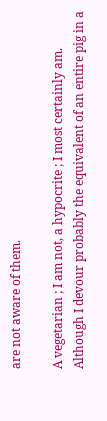are not aware of them.

A vegetarian ; I am not, a hypocrite ; I most certainly am. Although I devour probably the equivalent of an entire pig in a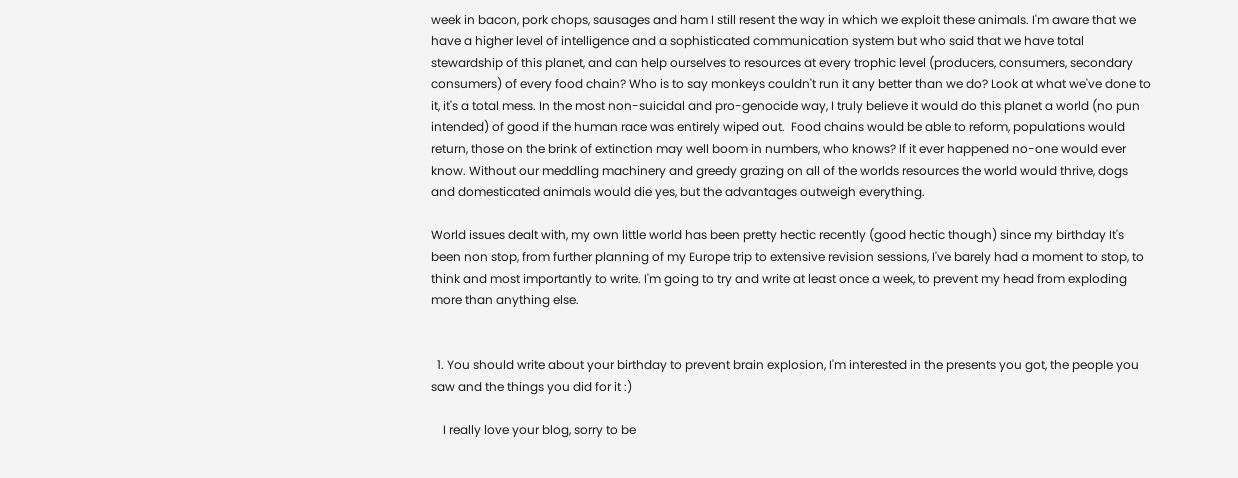week in bacon, pork chops, sausages and ham I still resent the way in which we exploit these animals. I'm aware that we have a higher level of intelligence and a sophisticated communication system but who said that we have total stewardship of this planet, and can help ourselves to resources at every trophic level (producers, consumers, secondary consumers) of every food chain? Who is to say monkeys couldn't run it any better than we do? Look at what we've done to it, it's a total mess. In the most non-suicidal and pro-genocide way, I truly believe it would do this planet a world (no pun intended) of good if the human race was entirely wiped out.  Food chains would be able to reform, populations would return, those on the brink of extinction may well boom in numbers, who knows? If it ever happened no-one would ever know. Without our meddling machinery and greedy grazing on all of the worlds resources the world would thrive, dogs and domesticated animals would die yes, but the advantages outweigh everything.

World issues dealt with, my own little world has been pretty hectic recently (good hectic though) since my birthday It's been non stop, from further planning of my Europe trip to extensive revision sessions, I've barely had a moment to stop, to think and most importantly to write. I'm going to try and write at least once a week, to prevent my head from exploding more than anything else.


  1. You should write about your birthday to prevent brain explosion, I'm interested in the presents you got, the people you saw and the things you did for it :)

    I really love your blog, sorry to be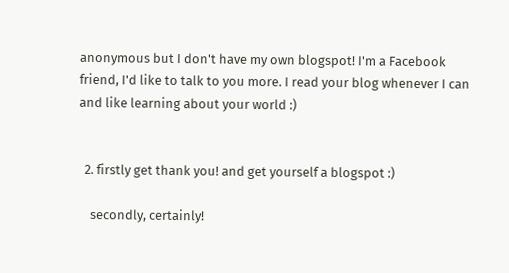anonymous but I don't have my own blogspot! I'm a Facebook friend, I'd like to talk to you more. I read your blog whenever I can and like learning about your world :)


  2. firstly get thank you! and get yourself a blogspot :)

    secondly, certainly!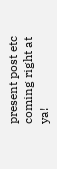present post etc coming right at ya!